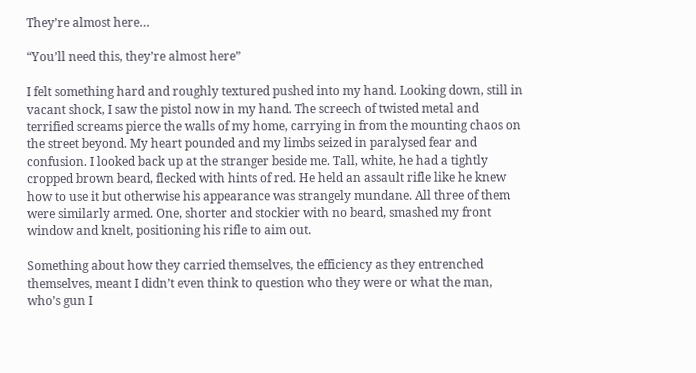They’re almost here…

“You’ll need this, they’re almost here”

I felt something hard and roughly textured pushed into my hand. Looking down, still in vacant shock, I saw the pistol now in my hand. The screech of twisted metal and terrified screams pierce the walls of my home, carrying in from the mounting chaos on the street beyond. My heart pounded and my limbs seized in paralysed fear and confusion. I looked back up at the stranger beside me. Tall, white, he had a tightly cropped brown beard, flecked with hints of red. He held an assault rifle like he knew how to use it but otherwise his appearance was strangely mundane. All three of them were similarly armed. One, shorter and stockier with no beard, smashed my front window and knelt, positioning his rifle to aim out.

Something about how they carried themselves, the efficiency as they entrenched themselves, meant I didn’t even think to question who they were or what the man, who’s gun I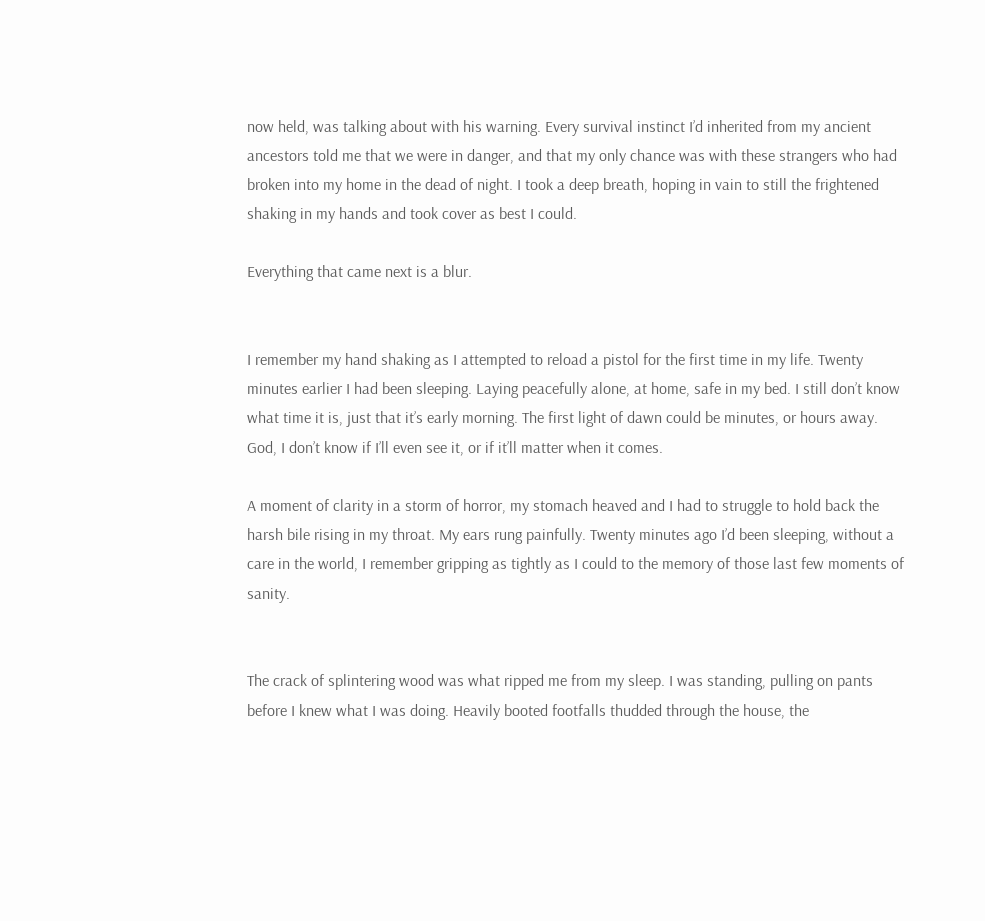now held, was talking about with his warning. Every survival instinct I’d inherited from my ancient ancestors told me that we were in danger, and that my only chance was with these strangers who had broken into my home in the dead of night. I took a deep breath, hoping in vain to still the frightened shaking in my hands and took cover as best I could.

Everything that came next is a blur.


I remember my hand shaking as I attempted to reload a pistol for the first time in my life. Twenty minutes earlier I had been sleeping. Laying peacefully alone, at home, safe in my bed. I still don’t know what time it is, just that it’s early morning. The first light of dawn could be minutes, or hours away. God, I don’t know if I’ll even see it, or if it’ll matter when it comes.

A moment of clarity in a storm of horror, my stomach heaved and I had to struggle to hold back the harsh bile rising in my throat. My ears rung painfully. Twenty minutes ago I’d been sleeping, without a care in the world, I remember gripping as tightly as I could to the memory of those last few moments of sanity.


The crack of splintering wood was what ripped me from my sleep. I was standing, pulling on pants before I knew what I was doing. Heavily booted footfalls thudded through the house, the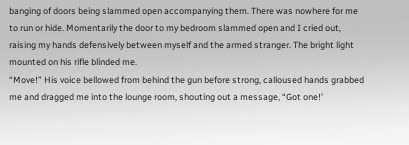banging of doors being slammed open accompanying them. There was nowhere for me to run or hide. Momentarily the door to my bedroom slammed open and I cried out, raising my hands defensively between myself and the armed stranger. The bright light mounted on his rifle blinded me.
“Move!” His voice bellowed from behind the gun before strong, calloused hands grabbed me and dragged me into the lounge room, shouting out a message, “Got one!’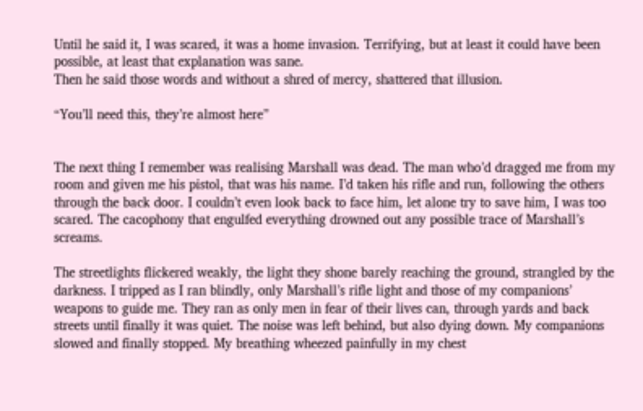Until he said it, I was scared, it was a home invasion. Terrifying, but at least it could have been possible, at least that explanation was sane.
Then he said those words and without a shred of mercy, shattered that illusion.

“You’ll need this, they’re almost here”


The next thing I remember was realising Marshall was dead. The man who’d dragged me from my room and given me his pistol, that was his name. I’d taken his rifle and run, following the others through the back door. I couldn’t even look back to face him, let alone try to save him, I was too scared. The cacophony that engulfed everything drowned out any possible trace of Marshall’s screams.

The streetlights flickered weakly, the light they shone barely reaching the ground, strangled by the darkness. I tripped as I ran blindly, only Marshall’s rifle light and those of my companions’ weapons to guide me. They ran as only men in fear of their lives can, through yards and back streets until finally it was quiet. The noise was left behind, but also dying down. My companions slowed and finally stopped. My breathing wheezed painfully in my chest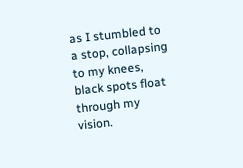as I stumbled to a stop, collapsing to my knees, black spots float through my vision.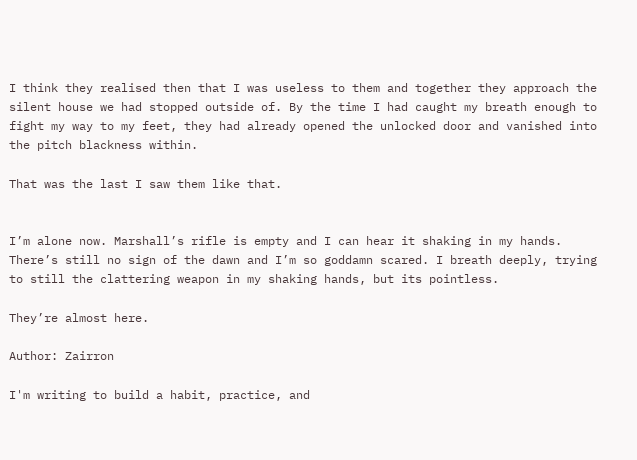I think they realised then that I was useless to them and together they approach the silent house we had stopped outside of. By the time I had caught my breath enough to fight my way to my feet, they had already opened the unlocked door and vanished into the pitch blackness within.

That was the last I saw them like that.


I’m alone now. Marshall’s rifle is empty and I can hear it shaking in my hands. There’s still no sign of the dawn and I’m so goddamn scared. I breath deeply, trying to still the clattering weapon in my shaking hands, but its pointless.

They’re almost here.

Author: Zairron

I'm writing to build a habit, practice, and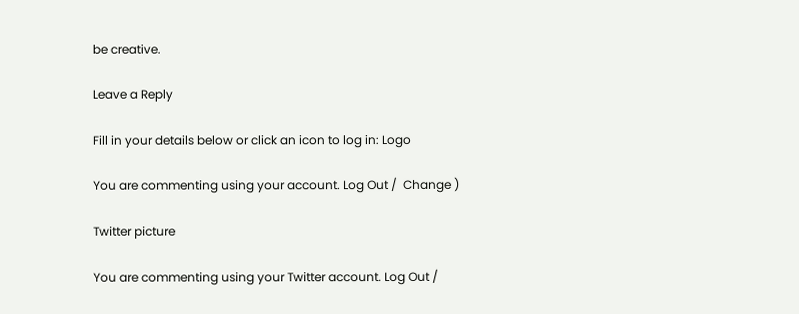be creative.

Leave a Reply

Fill in your details below or click an icon to log in: Logo

You are commenting using your account. Log Out /  Change )

Twitter picture

You are commenting using your Twitter account. Log Out /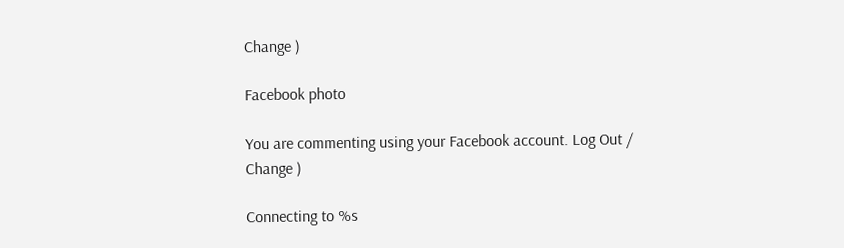Change )

Facebook photo

You are commenting using your Facebook account. Log Out /  Change )

Connecting to %s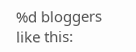%d bloggers like this: